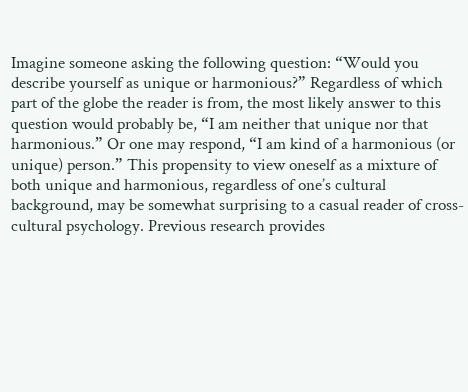Imagine someone asking the following question: “Would you describe yourself as unique or harmonious?” Regardless of which part of the globe the reader is from, the most likely answer to this question would probably be, “I am neither that unique nor that harmonious.” Or one may respond, “I am kind of a harmonious (or unique) person.” This propensity to view oneself as a mixture of both unique and harmonious, regardless of one’s cultural background, may be somewhat surprising to a casual reader of cross-cultural psychology. Previous research provides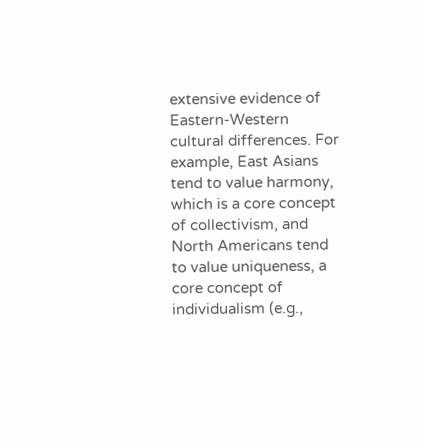extensive evidence of Eastern-Western cultural differences. For example, East Asians tend to value harmony, which is a core concept of collectivism, and North Americans tend to value uniqueness, a core concept of individualism (e.g.,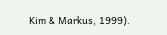Kim & Markus, 1999).